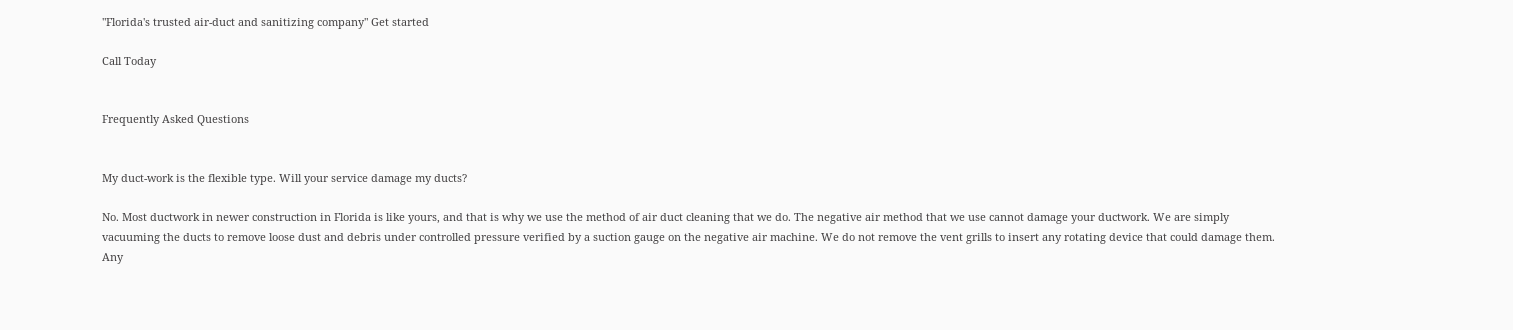"Florida's trusted air-duct and sanitizing company" Get started

Call Today


Frequently Asked Questions


My duct-work is the flexible type. Will your service damage my ducts?

No. Most ductwork in newer construction in Florida is like yours, and that is why we use the method of air duct cleaning that we do. The negative air method that we use cannot damage your ductwork. We are simply vacuuming the ducts to remove loose dust and debris under controlled pressure verified by a suction gauge on the negative air machine. We do not remove the vent grills to insert any rotating device that could damage them. Any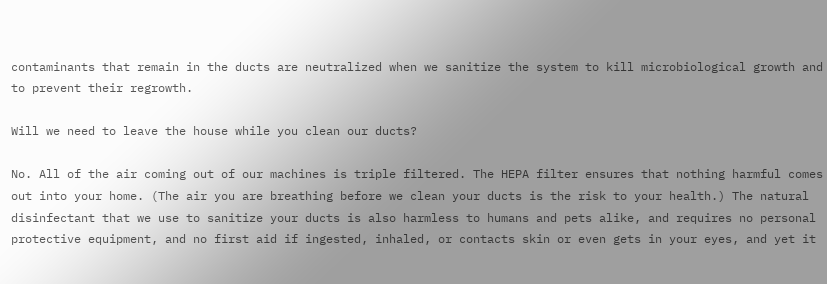contaminants that remain in the ducts are neutralized when we sanitize the system to kill microbiological growth and to prevent their regrowth.

Will we need to leave the house while you clean our ducts?

No. All of the air coming out of our machines is triple filtered. The HEPA filter ensures that nothing harmful comes out into your home. (The air you are breathing before we clean your ducts is the risk to your health.) The natural disinfectant that we use to sanitize your ducts is also harmless to humans and pets alike, and requires no personal protective equipment, and no first aid if ingested, inhaled, or contacts skin or even gets in your eyes, and yet it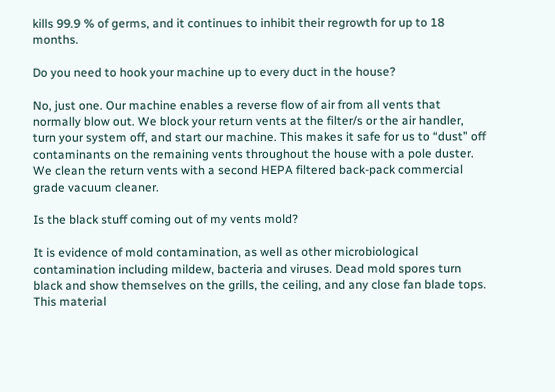kills 99.9 % of germs, and it continues to inhibit their regrowth for up to 18 months.

Do you need to hook your machine up to every duct in the house?

No, just one. Our machine enables a reverse flow of air from all vents that normally blow out. We block your return vents at the filter/s or the air handler, turn your system off, and start our machine. This makes it safe for us to “dust” off contaminants on the remaining vents throughout the house with a pole duster. We clean the return vents with a second HEPA filtered back-pack commercial grade vacuum cleaner.

Is the black stuff coming out of my vents mold?

It is evidence of mold contamination, as well as other microbiological contamination including mildew, bacteria and viruses. Dead mold spores turn black and show themselves on the grills, the ceiling, and any close fan blade tops. This material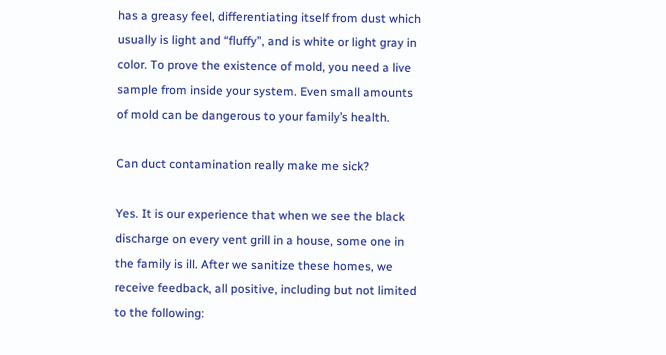has a greasy feel, differentiating itself from dust which usually is light and “fluffy”, and is white or light gray in color. To prove the existence of mold, you need a live sample from inside your system. Even small amounts of mold can be dangerous to your family’s health.

Can duct contamination really make me sick?

Yes. It is our experience that when we see the black discharge on every vent grill in a house, some one in the family is ill. After we sanitize these homes, we receive feedback, all positive, including but not limited to the following: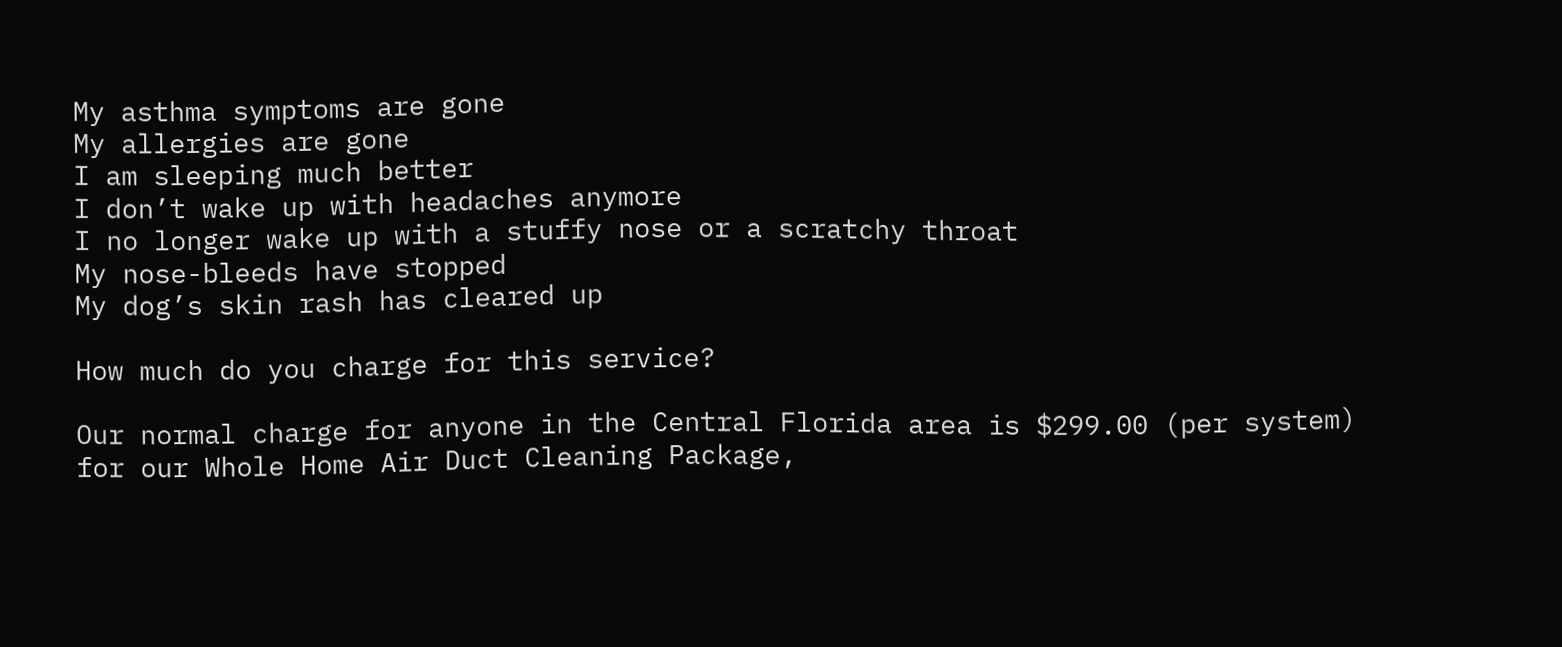My asthma symptoms are gone
My allergies are gone
I am sleeping much better
I don’t wake up with headaches anymore
I no longer wake up with a stuffy nose or a scratchy throat
My nose-bleeds have stopped
My dog’s skin rash has cleared up

How much do you charge for this service?

Our normal charge for anyone in the Central Florida area is $299.00 (per system) for our Whole Home Air Duct Cleaning Package,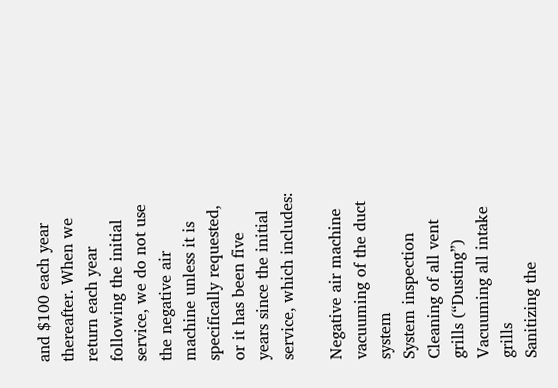and $100 each year thereafter. When we return each year following the initial service, we do not use the negative air machine unless it is specifically requested, or it has been five years since the initial service, which includes:

Negative air machine vacuuming of the duct system
System inspection
Cleaning of all vent grills (“Dusting”)
Vacuuming all intake grills
Sanitizing the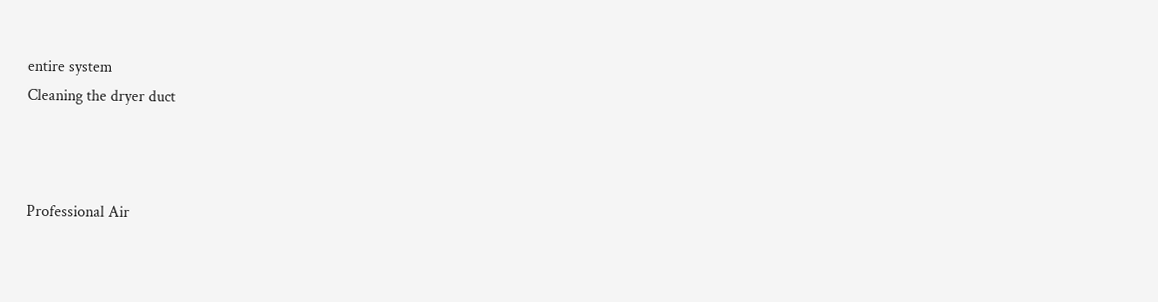entire system
Cleaning the dryer duct



Professional Air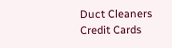Duct Cleaners
Credit Cards